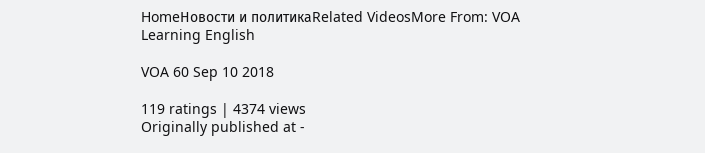HomeНовости и политикаRelated VideosMore From: VOA Learning English

VOA 60 Sep 10 2018

119 ratings | 4374 views
Originally published at -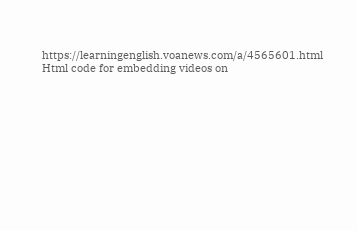https://learningenglish.voanews.com/a/4565601.html
Html code for embedding videos on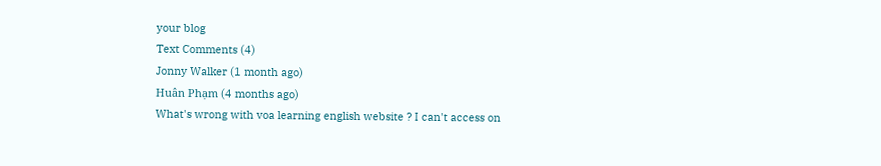your blog
Text Comments (4)
Jonny Walker (1 month ago)
Huân Phạm (4 months ago)
What's wrong with voa learning english website ? I can't access on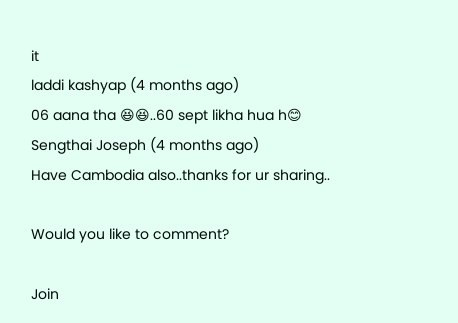it
laddi kashyap (4 months ago)
06 aana tha 😆😆..60 sept likha hua h😊
Sengthai Joseph (4 months ago)
Have Cambodia also..thanks for ur sharing..

Would you like to comment?

Join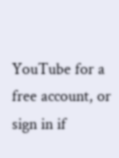YouTube for a free account, or sign in if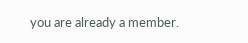you are already a member.